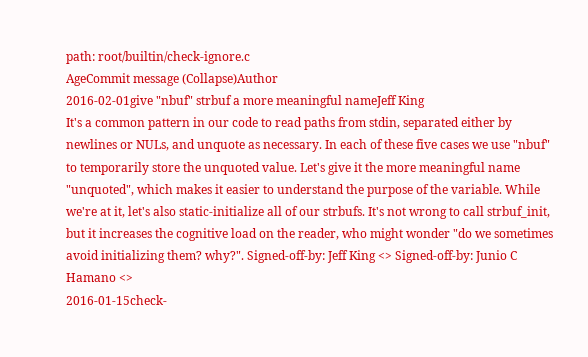path: root/builtin/check-ignore.c
AgeCommit message (Collapse)Author
2016-02-01give "nbuf" strbuf a more meaningful nameJeff King
It's a common pattern in our code to read paths from stdin, separated either by newlines or NULs, and unquote as necessary. In each of these five cases we use "nbuf" to temporarily store the unquoted value. Let's give it the more meaningful name "unquoted", which makes it easier to understand the purpose of the variable. While we're at it, let's also static-initialize all of our strbufs. It's not wrong to call strbuf_init, but it increases the cognitive load on the reader, who might wonder "do we sometimes avoid initializing them? why?". Signed-off-by: Jeff King <> Signed-off-by: Junio C Hamano <>
2016-01-15check-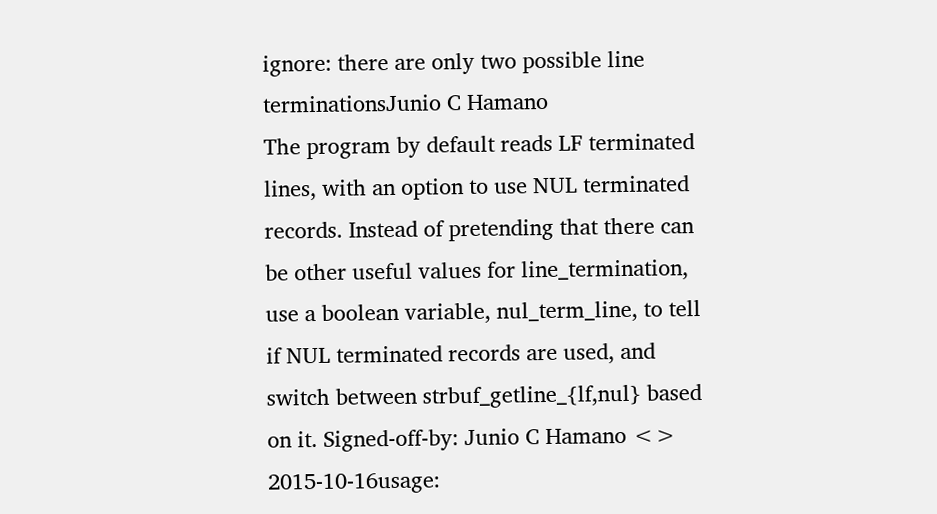ignore: there are only two possible line terminationsJunio C Hamano
The program by default reads LF terminated lines, with an option to use NUL terminated records. Instead of pretending that there can be other useful values for line_termination, use a boolean variable, nul_term_line, to tell if NUL terminated records are used, and switch between strbuf_getline_{lf,nul} based on it. Signed-off-by: Junio C Hamano <>
2015-10-16usage: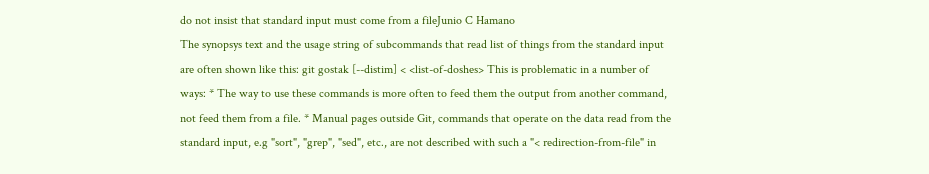do not insist that standard input must come from a fileJunio C Hamano
The synopsys text and the usage string of subcommands that read list of things from the standard input are often shown like this: git gostak [--distim] < <list-of-doshes> This is problematic in a number of ways: * The way to use these commands is more often to feed them the output from another command, not feed them from a file. * Manual pages outside Git, commands that operate on the data read from the standard input, e.g "sort", "grep", "sed", etc., are not described with such a "< redirection-from-file" in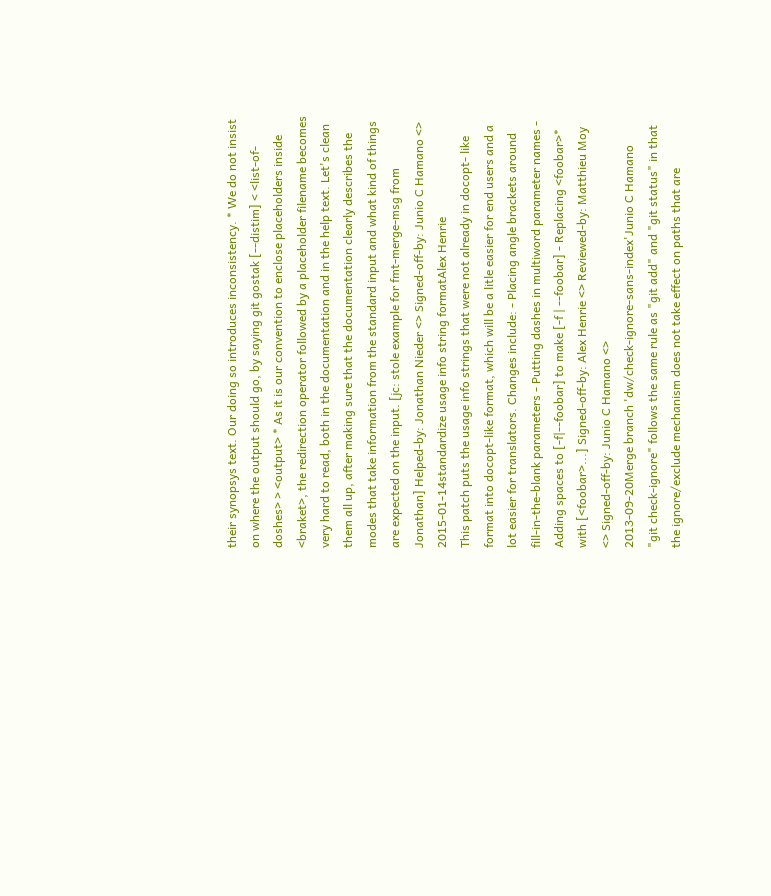their synopsys text. Our doing so introduces inconsistency. * We do not insist on where the output should go, by saying git gostak [--distim] < <list-of-doshes> > <output> * As it is our convention to enclose placeholders inside <braket>, the redirection operator followed by a placeholder filename becomes very hard to read, both in the documentation and in the help text. Let's clean them all up, after making sure that the documentation clearly describes the modes that take information from the standard input and what kind of things are expected on the input. [jc: stole example for fmt-merge-msg from Jonathan] Helped-by: Jonathan Nieder <> Signed-off-by: Junio C Hamano <>
2015-01-14standardize usage info string formatAlex Henrie
This patch puts the usage info strings that were not already in docopt- like format into docopt-like format, which will be a litle easier for end users and a lot easier for translators. Changes include: - Placing angle brackets around fill-in-the-blank parameters - Putting dashes in multiword parameter names - Adding spaces to [-f|--foobar] to make [-f | --foobar] - Replacing <foobar>* with [<foobar>...] Signed-off-by: Alex Henrie <> Reviewed-by: Matthieu Moy <> Signed-off-by: Junio C Hamano <>
2013-09-20Merge branch 'dw/check-ignore-sans-index'Junio C Hamano
"git check-ignore" follows the same rule as "git add" and "git status" in that the ignore/exclude mechanism does not take effect on paths that are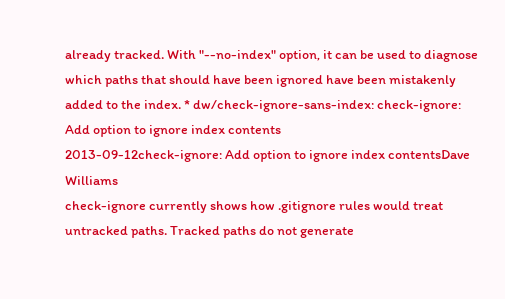already tracked. With "--no-index" option, it can be used to diagnose which paths that should have been ignored have been mistakenly added to the index. * dw/check-ignore-sans-index: check-ignore: Add option to ignore index contents
2013-09-12check-ignore: Add option to ignore index contentsDave Williams
check-ignore currently shows how .gitignore rules would treat untracked paths. Tracked paths do not generate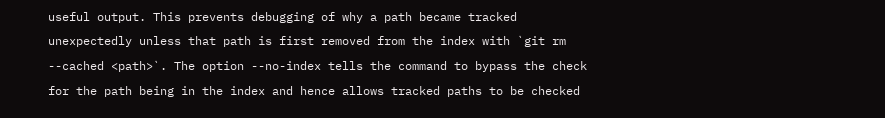useful output. This prevents debugging of why a path became tracked unexpectedly unless that path is first removed from the index with `git rm --cached <path>`. The option --no-index tells the command to bypass the check for the path being in the index and hence allows tracked paths to be checked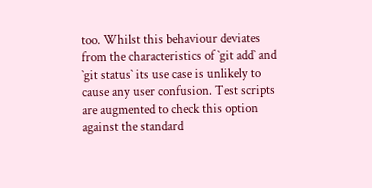too. Whilst this behaviour deviates from the characteristics of `git add` and `git status` its use case is unlikely to cause any user confusion. Test scripts are augmented to check this option against the standard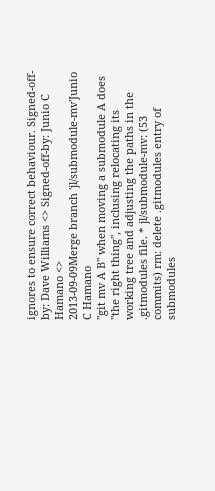ignores to ensure correct behaviour. Signed-off-by: Dave Williams <> Signed-off-by: Junio C Hamano <>
2013-09-09Merge branch 'jl/submodule-mv'Junio C Hamano
"git mv A B" when moving a submodule A does "the right thing", inclusing relocating its working tree and adjusting the paths in the .gitmodules file. * jl/submodule-mv: (53 commits) rm: delete .gitmodules entry of submodules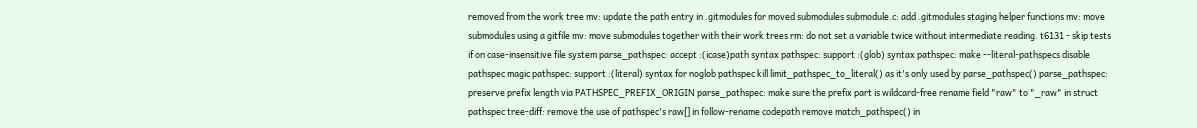removed from the work tree mv: update the path entry in .gitmodules for moved submodules submodule.c: add .gitmodules staging helper functions mv: move submodules using a gitfile mv: move submodules together with their work trees rm: do not set a variable twice without intermediate reading. t6131 - skip tests if on case-insensitive file system parse_pathspec: accept :(icase)path syntax pathspec: support :(glob) syntax pathspec: make --literal-pathspecs disable pathspec magic pathspec: support :(literal) syntax for noglob pathspec kill limit_pathspec_to_literal() as it's only used by parse_pathspec() parse_pathspec: preserve prefix length via PATHSPEC_PREFIX_ORIGIN parse_pathspec: make sure the prefix part is wildcard-free rename field "raw" to "_raw" in struct pathspec tree-diff: remove the use of pathspec's raw[] in follow-rename codepath remove match_pathspec() in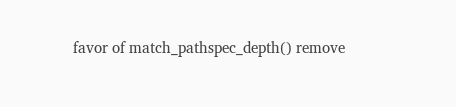favor of match_pathspec_depth() remove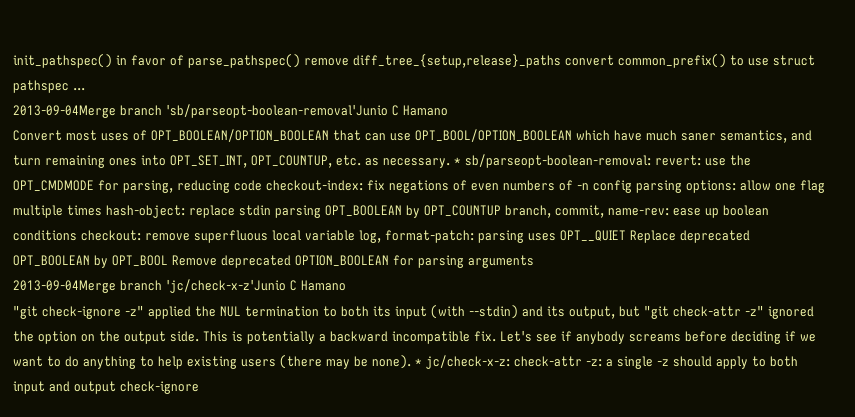init_pathspec() in favor of parse_pathspec() remove diff_tree_{setup,release}_paths convert common_prefix() to use struct pathspec ...
2013-09-04Merge branch 'sb/parseopt-boolean-removal'Junio C Hamano
Convert most uses of OPT_BOOLEAN/OPTION_BOOLEAN that can use OPT_BOOL/OPTION_BOOLEAN which have much saner semantics, and turn remaining ones into OPT_SET_INT, OPT_COUNTUP, etc. as necessary. * sb/parseopt-boolean-removal: revert: use the OPT_CMDMODE for parsing, reducing code checkout-index: fix negations of even numbers of -n config parsing options: allow one flag multiple times hash-object: replace stdin parsing OPT_BOOLEAN by OPT_COUNTUP branch, commit, name-rev: ease up boolean conditions checkout: remove superfluous local variable log, format-patch: parsing uses OPT__QUIET Replace deprecated OPT_BOOLEAN by OPT_BOOL Remove deprecated OPTION_BOOLEAN for parsing arguments
2013-09-04Merge branch 'jc/check-x-z'Junio C Hamano
"git check-ignore -z" applied the NUL termination to both its input (with --stdin) and its output, but "git check-attr -z" ignored the option on the output side. This is potentially a backward incompatible fix. Let's see if anybody screams before deciding if we want to do anything to help existing users (there may be none). * jc/check-x-z: check-attr -z: a single -z should apply to both input and output check-ignore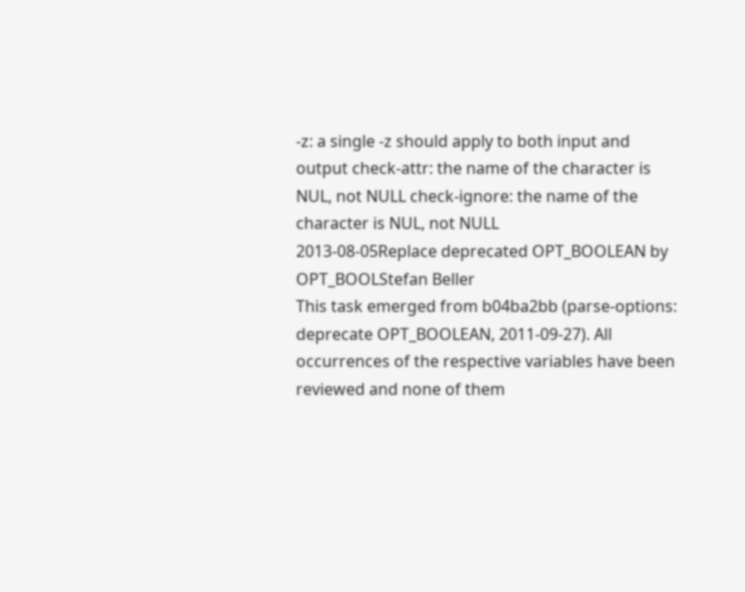-z: a single -z should apply to both input and output check-attr: the name of the character is NUL, not NULL check-ignore: the name of the character is NUL, not NULL
2013-08-05Replace deprecated OPT_BOOLEAN by OPT_BOOLStefan Beller
This task emerged from b04ba2bb (parse-options: deprecate OPT_BOOLEAN, 2011-09-27). All occurrences of the respective variables have been reviewed and none of them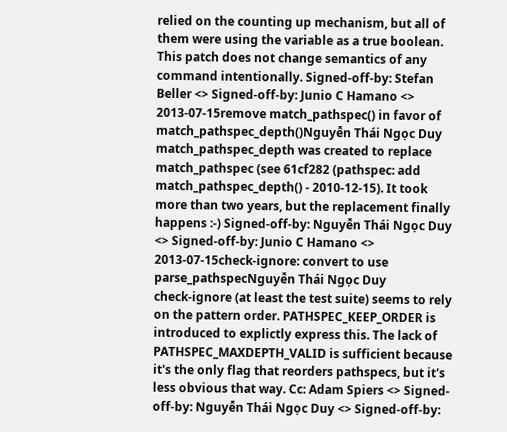relied on the counting up mechanism, but all of them were using the variable as a true boolean. This patch does not change semantics of any command intentionally. Signed-off-by: Stefan Beller <> Signed-off-by: Junio C Hamano <>
2013-07-15remove match_pathspec() in favor of match_pathspec_depth()Nguyễn Thái Ngọc Duy
match_pathspec_depth was created to replace match_pathspec (see 61cf282 (pathspec: add match_pathspec_depth() - 2010-12-15). It took more than two years, but the replacement finally happens :-) Signed-off-by: Nguyễn Thái Ngọc Duy <> Signed-off-by: Junio C Hamano <>
2013-07-15check-ignore: convert to use parse_pathspecNguyễn Thái Ngọc Duy
check-ignore (at least the test suite) seems to rely on the pattern order. PATHSPEC_KEEP_ORDER is introduced to explictly express this. The lack of PATHSPEC_MAXDEPTH_VALID is sufficient because it's the only flag that reorders pathspecs, but it's less obvious that way. Cc: Adam Spiers <> Signed-off-by: Nguyễn Thái Ngọc Duy <> Signed-off-by: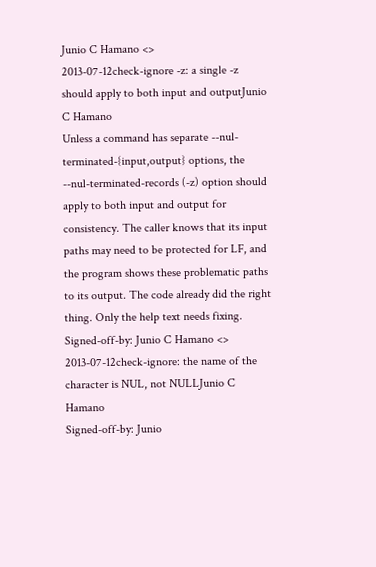Junio C Hamano <>
2013-07-12check-ignore -z: a single -z should apply to both input and outputJunio C Hamano
Unless a command has separate --nul-terminated-{input,output} options, the --nul-terminated-records (-z) option should apply to both input and output for consistency. The caller knows that its input paths may need to be protected for LF, and the program shows these problematic paths to its output. The code already did the right thing. Only the help text needs fixing. Signed-off-by: Junio C Hamano <>
2013-07-12check-ignore: the name of the character is NUL, not NULLJunio C Hamano
Signed-off-by: Junio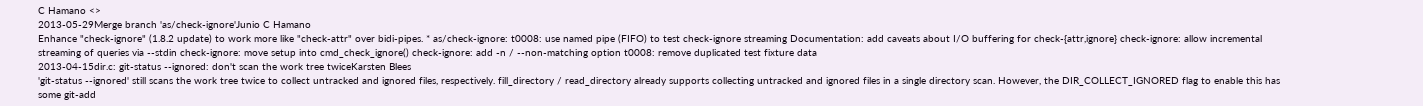C Hamano <>
2013-05-29Merge branch 'as/check-ignore'Junio C Hamano
Enhance "check-ignore" (1.8.2 update) to work more like "check-attr" over bidi-pipes. * as/check-ignore: t0008: use named pipe (FIFO) to test check-ignore streaming Documentation: add caveats about I/O buffering for check-{attr,ignore} check-ignore: allow incremental streaming of queries via --stdin check-ignore: move setup into cmd_check_ignore() check-ignore: add -n / --non-matching option t0008: remove duplicated test fixture data
2013-04-15dir.c: git-status --ignored: don't scan the work tree twiceKarsten Blees
'git-status --ignored' still scans the work tree twice to collect untracked and ignored files, respectively. fill_directory / read_directory already supports collecting untracked and ignored files in a single directory scan. However, the DIR_COLLECT_IGNORED flag to enable this has some git-add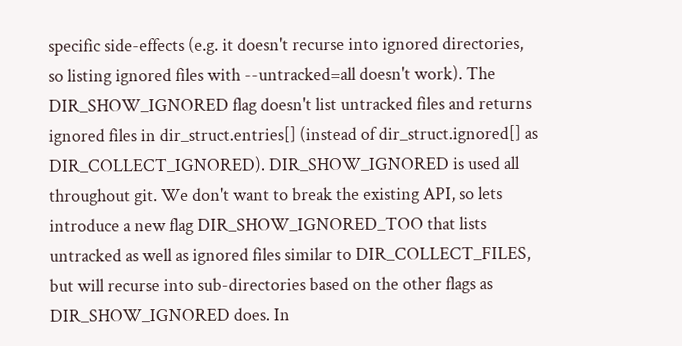specific side-effects (e.g. it doesn't recurse into ignored directories, so listing ignored files with --untracked=all doesn't work). The DIR_SHOW_IGNORED flag doesn't list untracked files and returns ignored files in dir_struct.entries[] (instead of dir_struct.ignored[] as DIR_COLLECT_IGNORED). DIR_SHOW_IGNORED is used all throughout git. We don't want to break the existing API, so lets introduce a new flag DIR_SHOW_IGNORED_TOO that lists untracked as well as ignored files similar to DIR_COLLECT_FILES, but will recurse into sub-directories based on the other flags as DIR_SHOW_IGNORED does. In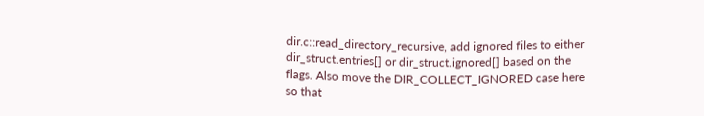dir.c::read_directory_recursive, add ignored files to either dir_struct.entries[] or dir_struct.ignored[] based on the flags. Also move the DIR_COLLECT_IGNORED case here so that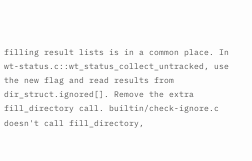filling result lists is in a common place. In wt-status.c::wt_status_collect_untracked, use the new flag and read results from dir_struct.ignored[]. Remove the extra fill_directory call. builtin/check-ignore.c doesn't call fill_directory,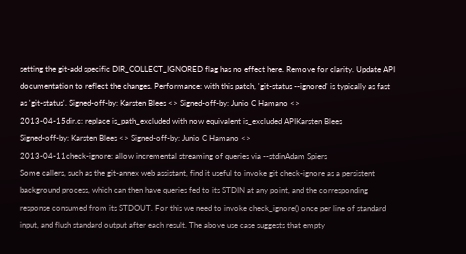setting the git-add specific DIR_COLLECT_IGNORED flag has no effect here. Remove for clarity. Update API documentation to reflect the changes. Performance: with this patch, 'git-status --ignored' is typically as fast as 'git-status'. Signed-off-by: Karsten Blees <> Signed-off-by: Junio C Hamano <>
2013-04-15dir.c: replace is_path_excluded with now equivalent is_excluded APIKarsten Blees
Signed-off-by: Karsten Blees <> Signed-off-by: Junio C Hamano <>
2013-04-11check-ignore: allow incremental streaming of queries via --stdinAdam Spiers
Some callers, such as the git-annex web assistant, find it useful to invoke git check-ignore as a persistent background process, which can then have queries fed to its STDIN at any point, and the corresponding response consumed from its STDOUT. For this we need to invoke check_ignore() once per line of standard input, and flush standard output after each result. The above use case suggests that empty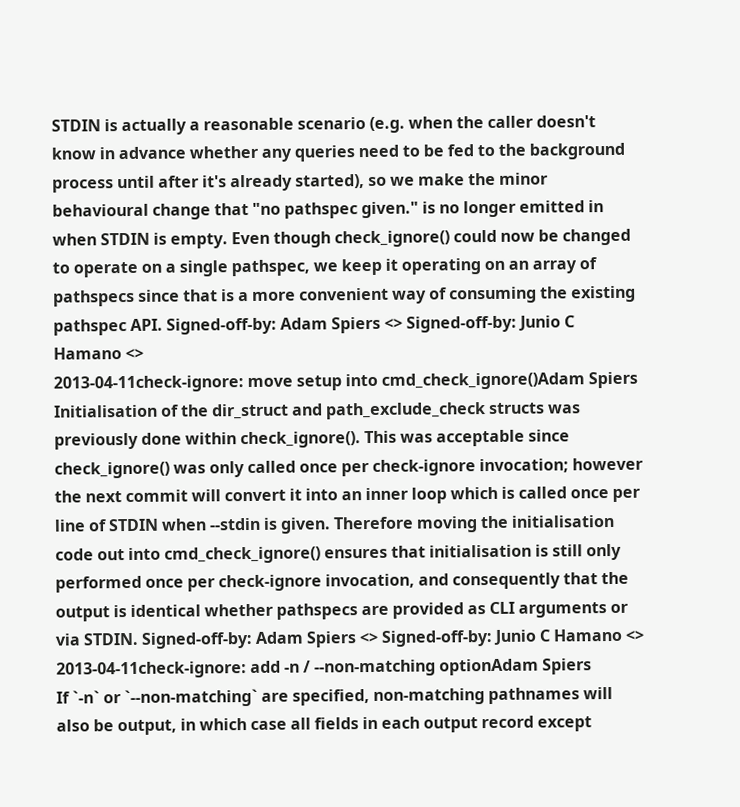STDIN is actually a reasonable scenario (e.g. when the caller doesn't know in advance whether any queries need to be fed to the background process until after it's already started), so we make the minor behavioural change that "no pathspec given." is no longer emitted in when STDIN is empty. Even though check_ignore() could now be changed to operate on a single pathspec, we keep it operating on an array of pathspecs since that is a more convenient way of consuming the existing pathspec API. Signed-off-by: Adam Spiers <> Signed-off-by: Junio C Hamano <>
2013-04-11check-ignore: move setup into cmd_check_ignore()Adam Spiers
Initialisation of the dir_struct and path_exclude_check structs was previously done within check_ignore(). This was acceptable since check_ignore() was only called once per check-ignore invocation; however the next commit will convert it into an inner loop which is called once per line of STDIN when --stdin is given. Therefore moving the initialisation code out into cmd_check_ignore() ensures that initialisation is still only performed once per check-ignore invocation, and consequently that the output is identical whether pathspecs are provided as CLI arguments or via STDIN. Signed-off-by: Adam Spiers <> Signed-off-by: Junio C Hamano <>
2013-04-11check-ignore: add -n / --non-matching optionAdam Spiers
If `-n` or `--non-matching` are specified, non-matching pathnames will also be output, in which case all fields in each output record except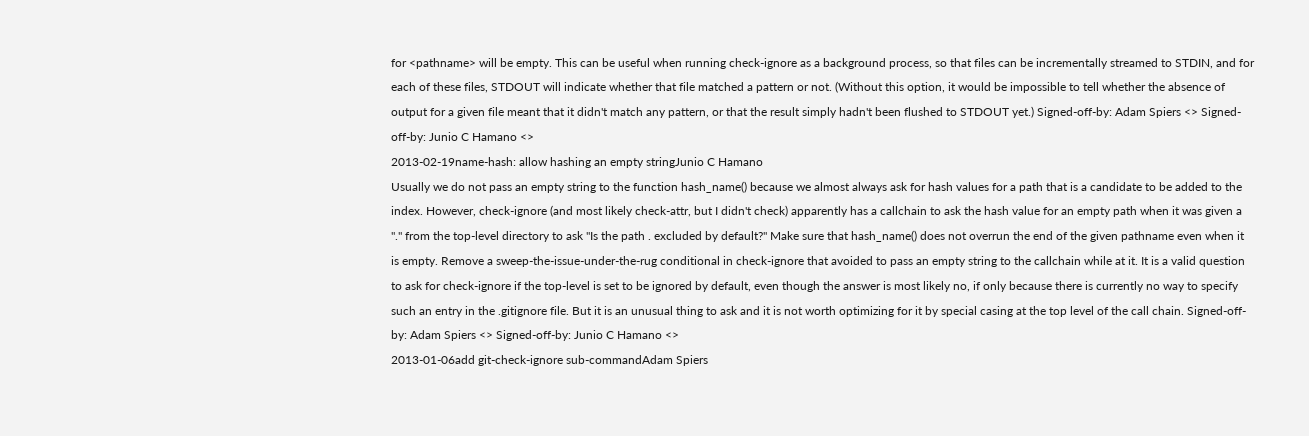for <pathname> will be empty. This can be useful when running check-ignore as a background process, so that files can be incrementally streamed to STDIN, and for each of these files, STDOUT will indicate whether that file matched a pattern or not. (Without this option, it would be impossible to tell whether the absence of output for a given file meant that it didn't match any pattern, or that the result simply hadn't been flushed to STDOUT yet.) Signed-off-by: Adam Spiers <> Signed-off-by: Junio C Hamano <>
2013-02-19name-hash: allow hashing an empty stringJunio C Hamano
Usually we do not pass an empty string to the function hash_name() because we almost always ask for hash values for a path that is a candidate to be added to the index. However, check-ignore (and most likely check-attr, but I didn't check) apparently has a callchain to ask the hash value for an empty path when it was given a "." from the top-level directory to ask "Is the path . excluded by default?" Make sure that hash_name() does not overrun the end of the given pathname even when it is empty. Remove a sweep-the-issue-under-the-rug conditional in check-ignore that avoided to pass an empty string to the callchain while at it. It is a valid question to ask for check-ignore if the top-level is set to be ignored by default, even though the answer is most likely no, if only because there is currently no way to specify such an entry in the .gitignore file. But it is an unusual thing to ask and it is not worth optimizing for it by special casing at the top level of the call chain. Signed-off-by: Adam Spiers <> Signed-off-by: Junio C Hamano <>
2013-01-06add git-check-ignore sub-commandAdam Spiers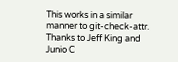This works in a similar manner to git-check-attr. Thanks to Jeff King and Junio C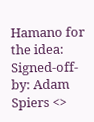Hamano for the idea: Signed-off-by: Adam Spiers <>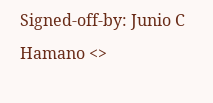Signed-off-by: Junio C Hamano <>